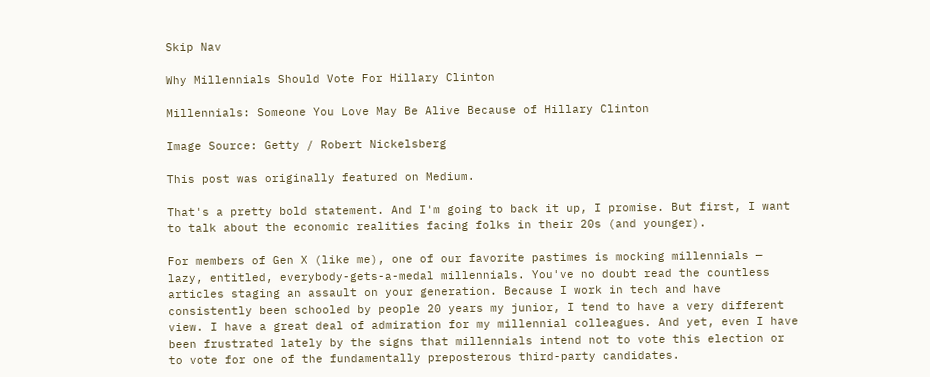Skip Nav

Why Millennials Should Vote For Hillary Clinton

Millennials: Someone You Love May Be Alive Because of Hillary Clinton

Image Source: Getty / Robert Nickelsberg

This post was originally featured on Medium.

That's a pretty bold statement. And I'm going to back it up, I promise. But first, I want to talk about the economic realities facing folks in their 20s (and younger).

For members of Gen X (like me), one of our favorite pastimes is mocking millennials — lazy, entitled, everybody-gets-a-medal millennials. You've no doubt read the countless articles staging an assault on your generation. Because I work in tech and have consistently been schooled by people 20 years my junior, I tend to have a very different view. I have a great deal of admiration for my millennial colleagues. And yet, even I have been frustrated lately by the signs that millennials intend not to vote this election or to vote for one of the fundamentally preposterous third-party candidates.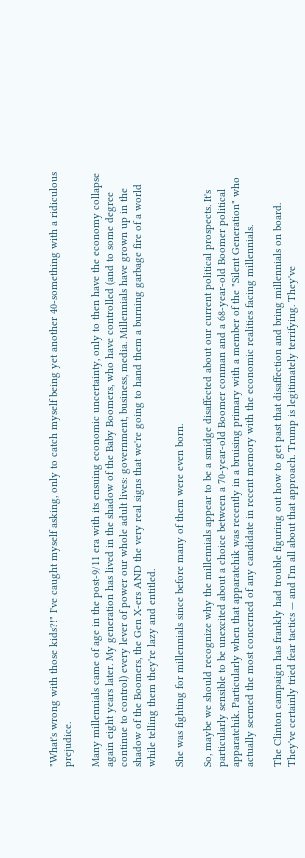"What's wrong with those kids?!" I've caught myself asking, only to catch myself being yet another 40-something with a ridiculous prejudice.

Many millennials came of age in the post-9/11 era with its ensuing economic uncertainty, only to then have the economy collapse again eight years later. My generation has lived in the shadow of the Baby Boomers, who have controlled (and to some degree continue to control) every lever of power our whole adult lives: government, business, media. Millennials have grown up in the shadow of the Boomers, the Gen X-ers AND the very real signs that we're going to hand them a burning garbage fire of a world while telling them they're lazy and entitled.

She was fighting for millennials since before many of them were even born.

So, maybe we should recognize why the millennials appear to be a smidge disaffected about our current political prospects. It's particularly sensible to be unexcited about a choice between a 70-year-old Boomer conman and a 68-year-old Boomer political apparatchik. Particularly when that apparatchik was recently in a bruising primary with a member of the "Silent Generation" who actually seemed the most concerned of any candidate in recent memory with the economic realities facing millennials.

The Clinton campaign has frankly had trouble figuring out how to get past that disaffection and bring millennials on board. They've certainly tried fear tactics — and I'm all about that approach. Trump is legitimately terrifying. They've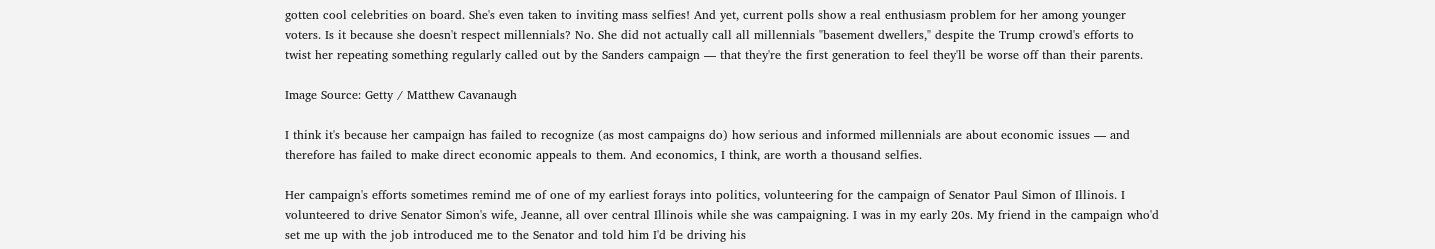gotten cool celebrities on board. She's even taken to inviting mass selfies! And yet, current polls show a real enthusiasm problem for her among younger voters. Is it because she doesn't respect millennials? No. She did not actually call all millennials "basement dwellers," despite the Trump crowd's efforts to twist her repeating something regularly called out by the Sanders campaign — that they're the first generation to feel they'll be worse off than their parents.

Image Source: Getty / Matthew Cavanaugh

I think it's because her campaign has failed to recognize (as most campaigns do) how serious and informed millennials are about economic issues — and therefore has failed to make direct economic appeals to them. And economics, I think, are worth a thousand selfies.

Her campaign's efforts sometimes remind me of one of my earliest forays into politics, volunteering for the campaign of Senator Paul Simon of Illinois. I volunteered to drive Senator Simon's wife, Jeanne, all over central Illinois while she was campaigning. I was in my early 20s. My friend in the campaign who'd set me up with the job introduced me to the Senator and told him I'd be driving his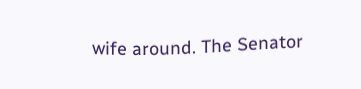wife around. The Senator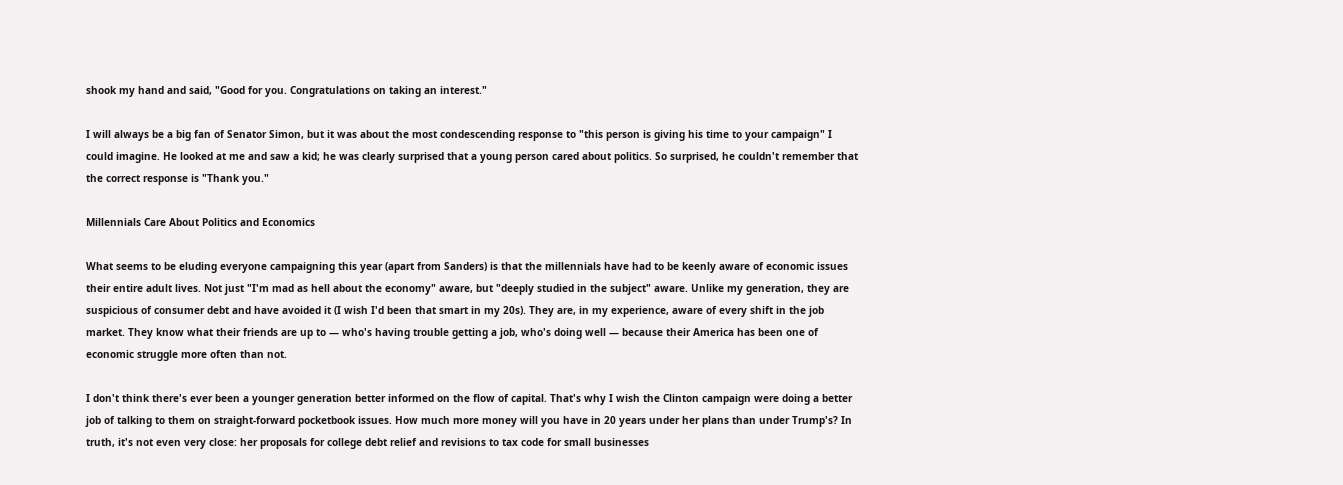shook my hand and said, "Good for you. Congratulations on taking an interest."

I will always be a big fan of Senator Simon, but it was about the most condescending response to "this person is giving his time to your campaign" I could imagine. He looked at me and saw a kid; he was clearly surprised that a young person cared about politics. So surprised, he couldn't remember that the correct response is "Thank you."

Millennials Care About Politics and Economics

What seems to be eluding everyone campaigning this year (apart from Sanders) is that the millennials have had to be keenly aware of economic issues their entire adult lives. Not just "I'm mad as hell about the economy" aware, but "deeply studied in the subject" aware. Unlike my generation, they are suspicious of consumer debt and have avoided it (I wish I'd been that smart in my 20s). They are, in my experience, aware of every shift in the job market. They know what their friends are up to — who's having trouble getting a job, who's doing well — because their America has been one of economic struggle more often than not.

I don't think there's ever been a younger generation better informed on the flow of capital. That's why I wish the Clinton campaign were doing a better job of talking to them on straight-forward pocketbook issues. How much more money will you have in 20 years under her plans than under Trump's? In truth, it's not even very close: her proposals for college debt relief and revisions to tax code for small businesses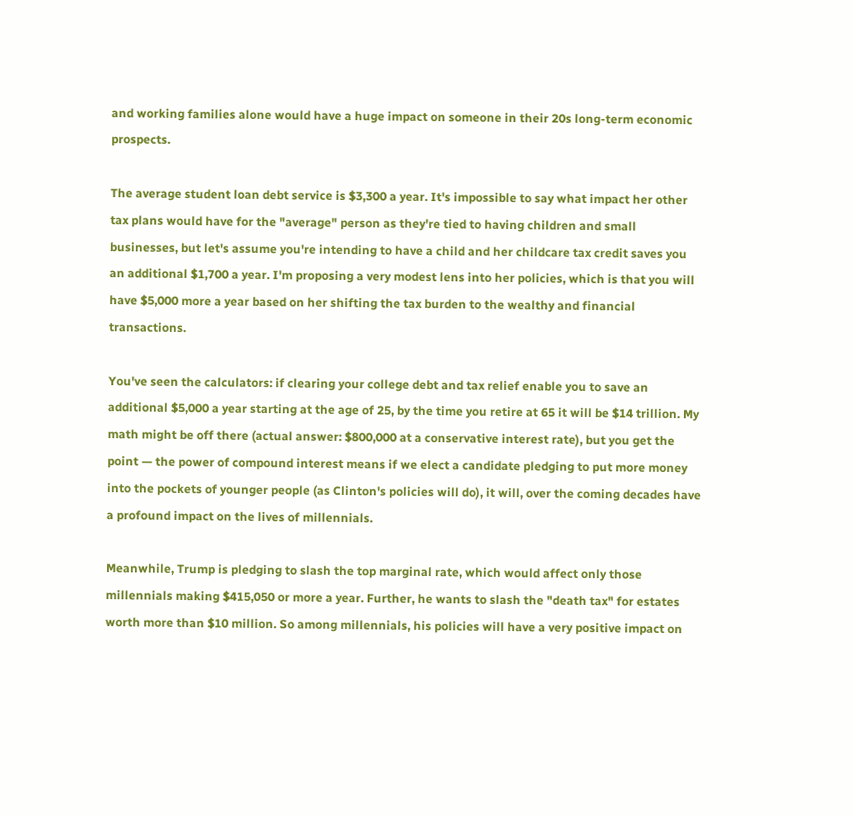and working families alone would have a huge impact on someone in their 20s long-term economic prospects.

The average student loan debt service is $3,300 a year. It's impossible to say what impact her other tax plans would have for the "average" person as they're tied to having children and small businesses, but let's assume you're intending to have a child and her childcare tax credit saves you an additional $1,700 a year. I'm proposing a very modest lens into her policies, which is that you will have $5,000 more a year based on her shifting the tax burden to the wealthy and financial transactions.

You've seen the calculators: if clearing your college debt and tax relief enable you to save an additional $5,000 a year starting at the age of 25, by the time you retire at 65 it will be $14 trillion. My math might be off there (actual answer: $800,000 at a conservative interest rate), but you get the point — the power of compound interest means if we elect a candidate pledging to put more money into the pockets of younger people (as Clinton's policies will do), it will, over the coming decades have a profound impact on the lives of millennials.

Meanwhile, Trump is pledging to slash the top marginal rate, which would affect only those millennials making $415,050 or more a year. Further, he wants to slash the "death tax" for estates worth more than $10 million. So among millennials, his policies will have a very positive impact on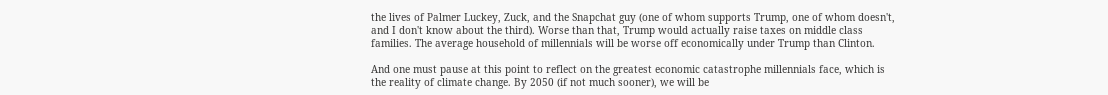the lives of Palmer Luckey, Zuck, and the Snapchat guy (one of whom supports Trump, one of whom doesn't, and I don't know about the third). Worse than that, Trump would actually raise taxes on middle class families. The average household of millennials will be worse off economically under Trump than Clinton.

And one must pause at this point to reflect on the greatest economic catastrophe millennials face, which is the reality of climate change. By 2050 (if not much sooner), we will be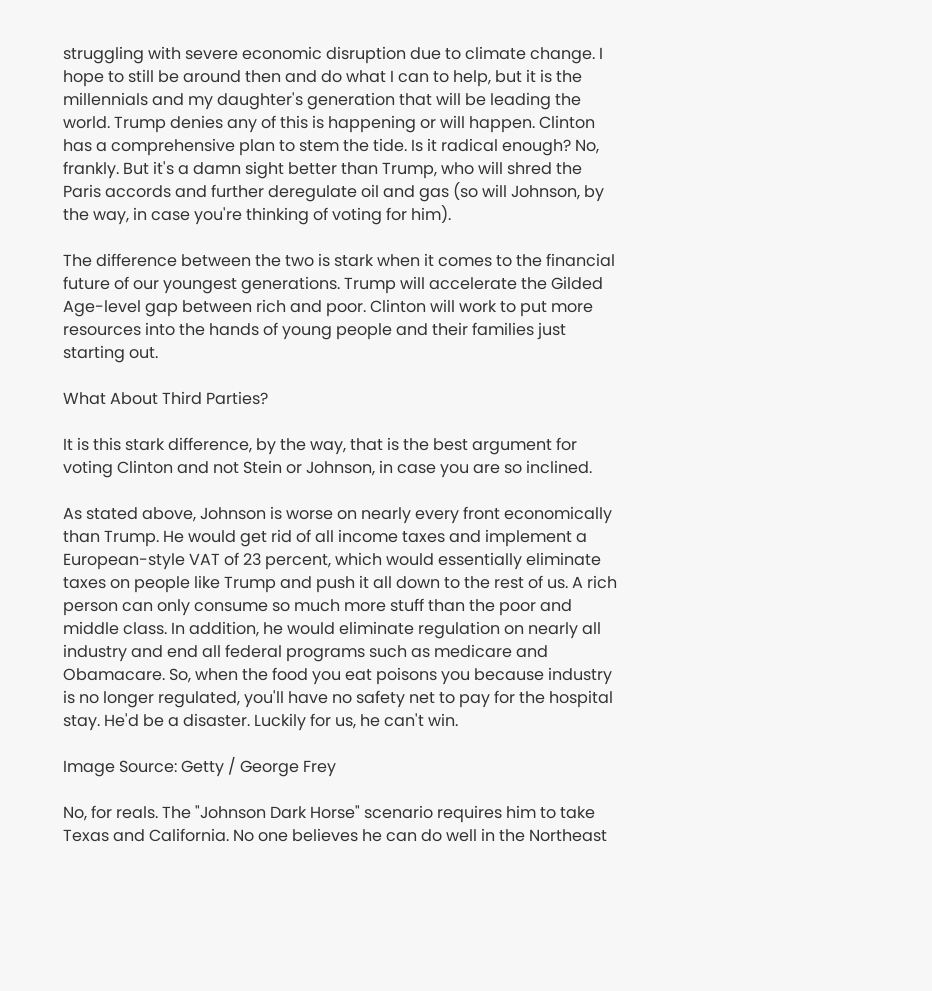struggling with severe economic disruption due to climate change. I hope to still be around then and do what I can to help, but it is the millennials and my daughter's generation that will be leading the world. Trump denies any of this is happening or will happen. Clinton has a comprehensive plan to stem the tide. Is it radical enough? No, frankly. But it's a damn sight better than Trump, who will shred the Paris accords and further deregulate oil and gas (so will Johnson, by the way, in case you're thinking of voting for him).

The difference between the two is stark when it comes to the financial future of our youngest generations. Trump will accelerate the Gilded Age-level gap between rich and poor. Clinton will work to put more resources into the hands of young people and their families just starting out.

What About Third Parties?

It is this stark difference, by the way, that is the best argument for voting Clinton and not Stein or Johnson, in case you are so inclined.

As stated above, Johnson is worse on nearly every front economically than Trump. He would get rid of all income taxes and implement a European-style VAT of 23 percent, which would essentially eliminate taxes on people like Trump and push it all down to the rest of us. A rich person can only consume so much more stuff than the poor and middle class. In addition, he would eliminate regulation on nearly all industry and end all federal programs such as medicare and Obamacare. So, when the food you eat poisons you because industry is no longer regulated, you'll have no safety net to pay for the hospital stay. He'd be a disaster. Luckily for us, he can't win.

Image Source: Getty / George Frey

No, for reals. The "Johnson Dark Horse" scenario requires him to take Texas and California. No one believes he can do well in the Northeast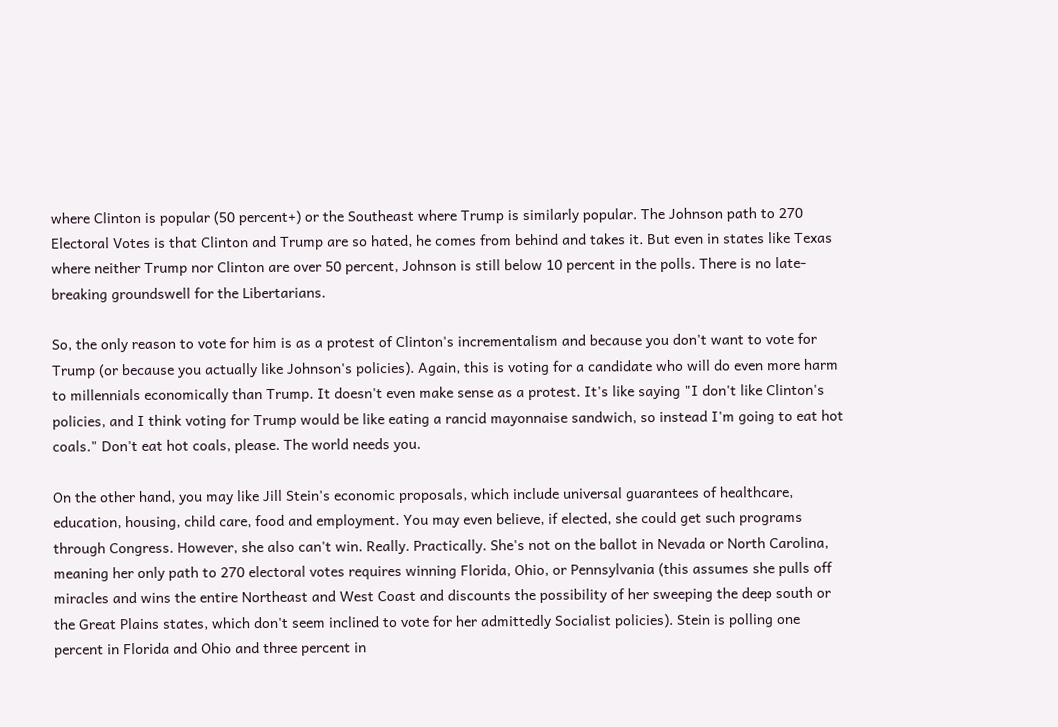where Clinton is popular (50 percent+) or the Southeast where Trump is similarly popular. The Johnson path to 270 Electoral Votes is that Clinton and Trump are so hated, he comes from behind and takes it. But even in states like Texas where neither Trump nor Clinton are over 50 percent, Johnson is still below 10 percent in the polls. There is no late-breaking groundswell for the Libertarians.

So, the only reason to vote for him is as a protest of Clinton's incrementalism and because you don't want to vote for Trump (or because you actually like Johnson's policies). Again, this is voting for a candidate who will do even more harm to millennials economically than Trump. It doesn't even make sense as a protest. It's like saying "I don't like Clinton's policies, and I think voting for Trump would be like eating a rancid mayonnaise sandwich, so instead I'm going to eat hot coals." Don't eat hot coals, please. The world needs you.

On the other hand, you may like Jill Stein's economic proposals, which include universal guarantees of healthcare, education, housing, child care, food and employment. You may even believe, if elected, she could get such programs through Congress. However, she also can't win. Really. Practically. She's not on the ballot in Nevada or North Carolina, meaning her only path to 270 electoral votes requires winning Florida, Ohio, or Pennsylvania (this assumes she pulls off miracles and wins the entire Northeast and West Coast and discounts the possibility of her sweeping the deep south or the Great Plains states, which don't seem inclined to vote for her admittedly Socialist policies). Stein is polling one percent in Florida and Ohio and three percent in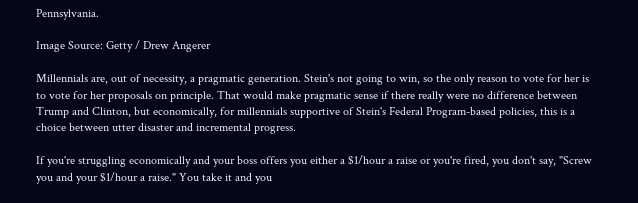Pennsylvania.

Image Source: Getty / Drew Angerer

Millennials are, out of necessity, a pragmatic generation. Stein's not going to win, so the only reason to vote for her is to vote for her proposals on principle. That would make pragmatic sense if there really were no difference between Trump and Clinton, but economically, for millennials supportive of Stein's Federal Program-based policies, this is a choice between utter disaster and incremental progress.

If you're struggling economically and your boss offers you either a $1/hour a raise or you're fired, you don't say, "Screw you and your $1/hour a raise." You take it and you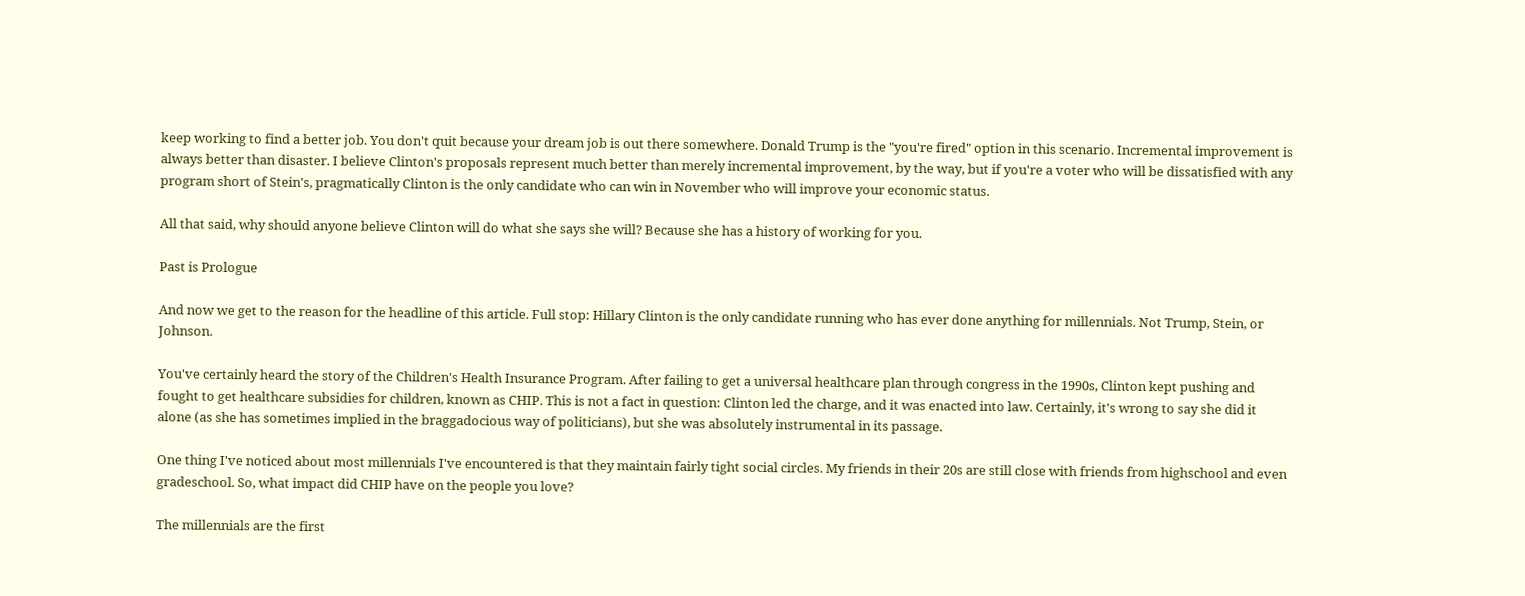keep working to find a better job. You don't quit because your dream job is out there somewhere. Donald Trump is the "you're fired" option in this scenario. Incremental improvement is always better than disaster. I believe Clinton's proposals represent much better than merely incremental improvement, by the way, but if you're a voter who will be dissatisfied with any program short of Stein's, pragmatically Clinton is the only candidate who can win in November who will improve your economic status.

All that said, why should anyone believe Clinton will do what she says she will? Because she has a history of working for you.

Past is Prologue

And now we get to the reason for the headline of this article. Full stop: Hillary Clinton is the only candidate running who has ever done anything for millennials. Not Trump, Stein, or Johnson.

You've certainly heard the story of the Children's Health Insurance Program. After failing to get a universal healthcare plan through congress in the 1990s, Clinton kept pushing and fought to get healthcare subsidies for children, known as CHIP. This is not a fact in question: Clinton led the charge, and it was enacted into law. Certainly, it's wrong to say she did it alone (as she has sometimes implied in the braggadocious way of politicians), but she was absolutely instrumental in its passage.

One thing I've noticed about most millennials I've encountered is that they maintain fairly tight social circles. My friends in their 20s are still close with friends from highschool and even gradeschool. So, what impact did CHIP have on the people you love?

The millennials are the first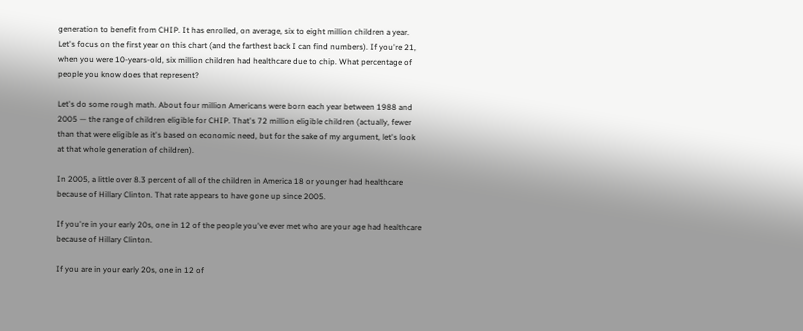generation to benefit from CHIP. It has enrolled, on average, six to eight million children a year. Let's focus on the first year on this chart (and the farthest back I can find numbers). If you're 21, when you were 10-years-old, six million children had healthcare due to chip. What percentage of people you know does that represent?

Let's do some rough math. About four million Americans were born each year between 1988 and 2005 — the range of children eligible for CHIP. That's 72 million eligible children (actually, fewer than that were eligible as it's based on economic need, but for the sake of my argument, let's look at that whole generation of children).

In 2005, a little over 8.3 percent of all of the children in America 18 or younger had healthcare because of Hillary Clinton. That rate appears to have gone up since 2005.

If you're in your early 20s, one in 12 of the people you've ever met who are your age had healthcare because of Hillary Clinton.

If you are in your early 20s, one in 12 of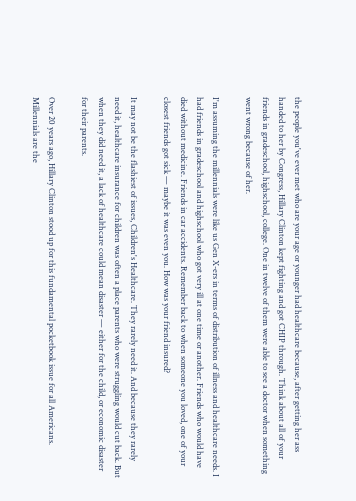the people you've ever met who are your age or younger had healthcare because, after getting her ass handed to her by Congress, Hillary Clinton kept fighting and got CHIP through. Think about all of your friends in gradeschool, highschool, college. One in twelve of them were able to see a doctor when something went wrong because of her.

I'm assuming the millennials were like us Gen X-ers in terms of distribution of illness and healthcare needs. I had friends in gradeschool and highschool who got very ill at one time or another. Friends who would have died without medicine. Friends in car accidents. Remember back to when someone you loved, one of your closest friends got sick — maybe it was even you. How was your friend insured?

It may not be the flashiest of issues, Children's Healthcare. They rarely need it. And because they rarely need it, healthcare insurance for children was often a place parents who were struggling would cut back. But when they did need it, a lack of healthcare could mean disaster — either for the child, or economic disaster for their parents.

Over 20 years ago, Hillary Clinton stood up for this fundamental pocketbook issue for all Americans. Millennials are the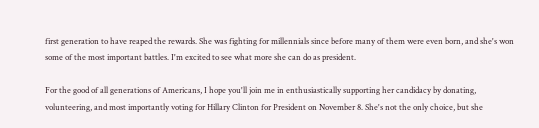first generation to have reaped the rewards. She was fighting for millennials since before many of them were even born, and she's won some of the most important battles. I'm excited to see what more she can do as president.

For the good of all generations of Americans, I hope you'll join me in enthusiastically supporting her candidacy by donating, volunteering, and most importantly voting for Hillary Clinton for President on November 8. She's not the only choice, but she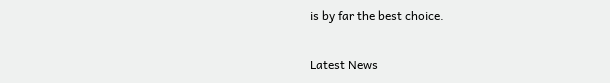is by far the best choice.

Latest News